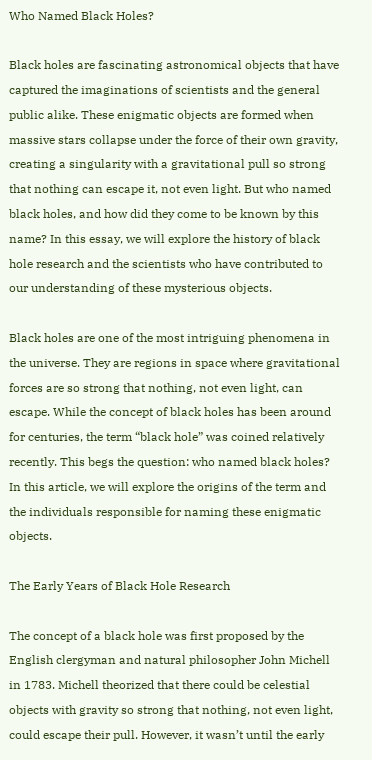Who Named Black Holes?

Black holes are fascinating astronomical objects that have captured the imaginations of scientists and the general public alike. These enigmatic objects are formed when massive stars collapse under the force of their own gravity, creating a singularity with a gravitational pull so strong that nothing can escape it, not even light. But who named black holes, and how did they come to be known by this name? In this essay, we will explore the history of black hole research and the scientists who have contributed to our understanding of these mysterious objects.

Black holes are one of the most intriguing phenomena in the universe. They are regions in space where gravitational forces are so strong that nothing, not even light, can escape. While the concept of black holes has been around for centuries, the term “black hole” was coined relatively recently. This begs the question: who named black holes? In this article, we will explore the origins of the term and the individuals responsible for naming these enigmatic objects.

The Early Years of Black Hole Research

The concept of a black hole was first proposed by the English clergyman and natural philosopher John Michell in 1783. Michell theorized that there could be celestial objects with gravity so strong that nothing, not even light, could escape their pull. However, it wasn’t until the early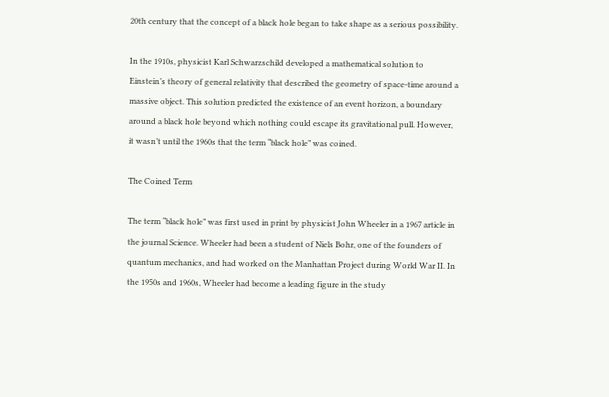20th century that the concept of a black hole began to take shape as a serious possibility.

In the 1910s, physicist Karl Schwarzschild developed a mathematical solution to Einstein’s theory of general relativity that described the geometry of space-time around a massive object. This solution predicted the existence of an event horizon, a boundary around a black hole beyond which nothing could escape its gravitational pull. However, it wasn’t until the 1960s that the term “black hole” was coined.

The Coined Term

The term “black hole” was first used in print by physicist John Wheeler in a 1967 article in the journal Science. Wheeler had been a student of Niels Bohr, one of the founders of quantum mechanics, and had worked on the Manhattan Project during World War II. In the 1950s and 1960s, Wheeler had become a leading figure in the study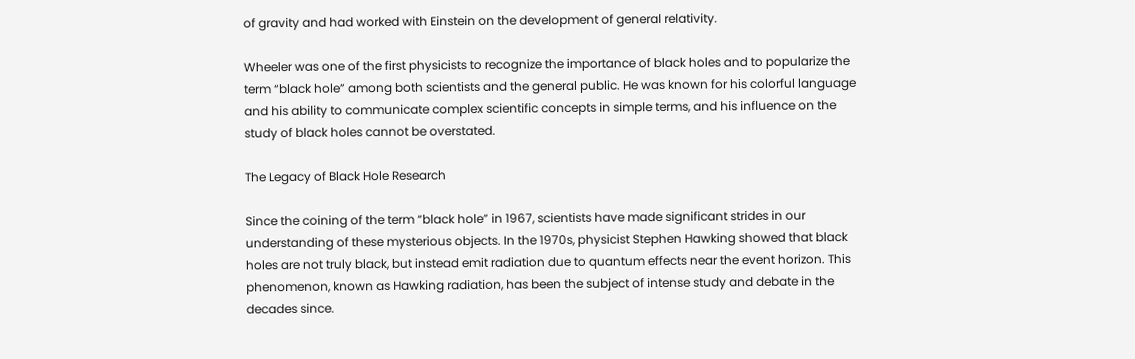of gravity and had worked with Einstein on the development of general relativity.

Wheeler was one of the first physicists to recognize the importance of black holes and to popularize the term “black hole” among both scientists and the general public. He was known for his colorful language and his ability to communicate complex scientific concepts in simple terms, and his influence on the study of black holes cannot be overstated.

The Legacy of Black Hole Research

Since the coining of the term “black hole” in 1967, scientists have made significant strides in our understanding of these mysterious objects. In the 1970s, physicist Stephen Hawking showed that black holes are not truly black, but instead emit radiation due to quantum effects near the event horizon. This phenomenon, known as Hawking radiation, has been the subject of intense study and debate in the decades since.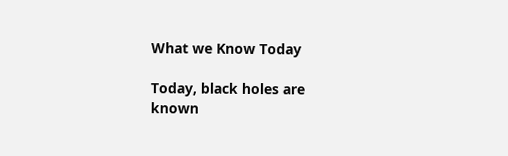What we Know Today

Today, black holes are known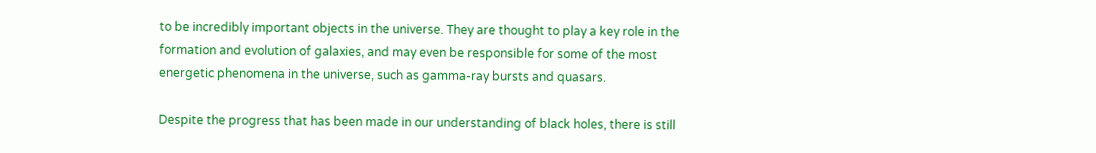to be incredibly important objects in the universe. They are thought to play a key role in the formation and evolution of galaxies, and may even be responsible for some of the most energetic phenomena in the universe, such as gamma-ray bursts and quasars.

Despite the progress that has been made in our understanding of black holes, there is still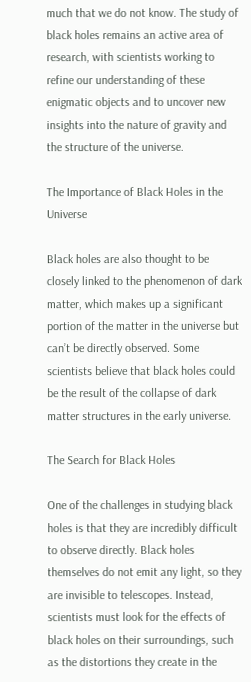much that we do not know. The study of black holes remains an active area of research, with scientists working to refine our understanding of these enigmatic objects and to uncover new insights into the nature of gravity and the structure of the universe.

The Importance of Black Holes in the Universe

Black holes are also thought to be closely linked to the phenomenon of dark matter, which makes up a significant portion of the matter in the universe but can’t be directly observed. Some scientists believe that black holes could be the result of the collapse of dark matter structures in the early universe.

The Search for Black Holes

One of the challenges in studying black holes is that they are incredibly difficult to observe directly. Black holes themselves do not emit any light, so they are invisible to telescopes. Instead, scientists must look for the effects of black holes on their surroundings, such as the distortions they create in the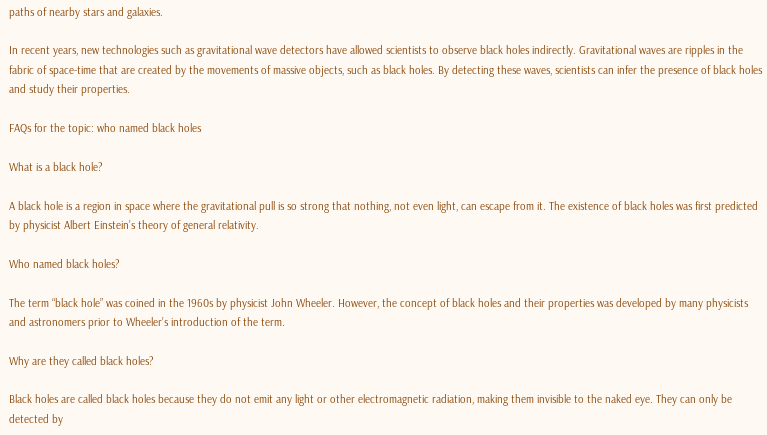paths of nearby stars and galaxies.

In recent years, new technologies such as gravitational wave detectors have allowed scientists to observe black holes indirectly. Gravitational waves are ripples in the fabric of space-time that are created by the movements of massive objects, such as black holes. By detecting these waves, scientists can infer the presence of black holes and study their properties.

FAQs for the topic: who named black holes

What is a black hole?

A black hole is a region in space where the gravitational pull is so strong that nothing, not even light, can escape from it. The existence of black holes was first predicted by physicist Albert Einstein’s theory of general relativity.

Who named black holes?

The term “black hole” was coined in the 1960s by physicist John Wheeler. However, the concept of black holes and their properties was developed by many physicists and astronomers prior to Wheeler’s introduction of the term.

Why are they called black holes?

Black holes are called black holes because they do not emit any light or other electromagnetic radiation, making them invisible to the naked eye. They can only be detected by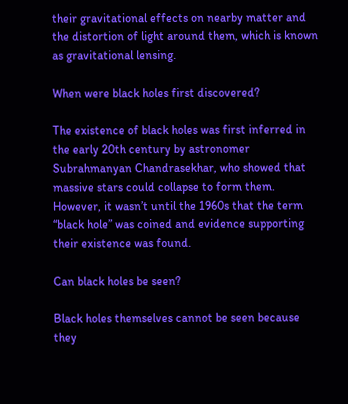their gravitational effects on nearby matter and the distortion of light around them, which is known as gravitational lensing.

When were black holes first discovered?

The existence of black holes was first inferred in the early 20th century by astronomer Subrahmanyan Chandrasekhar, who showed that massive stars could collapse to form them. However, it wasn’t until the 1960s that the term “black hole” was coined and evidence supporting their existence was found.

Can black holes be seen?

Black holes themselves cannot be seen because they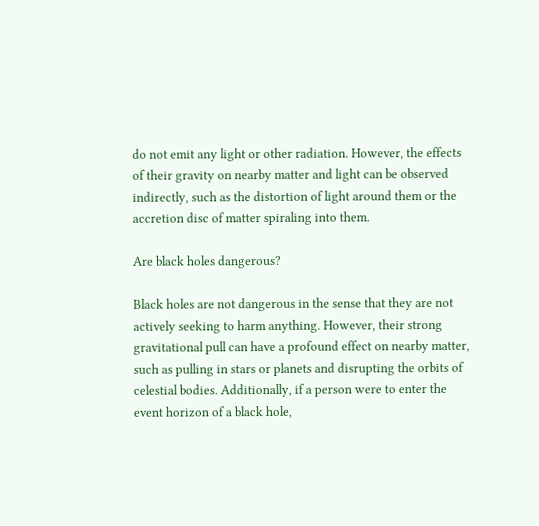do not emit any light or other radiation. However, the effects of their gravity on nearby matter and light can be observed indirectly, such as the distortion of light around them or the accretion disc of matter spiraling into them.

Are black holes dangerous?

Black holes are not dangerous in the sense that they are not actively seeking to harm anything. However, their strong gravitational pull can have a profound effect on nearby matter, such as pulling in stars or planets and disrupting the orbits of celestial bodies. Additionally, if a person were to enter the event horizon of a black hole,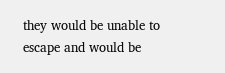they would be unable to escape and would be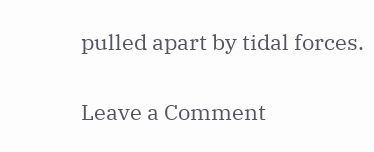pulled apart by tidal forces.

Leave a Comment